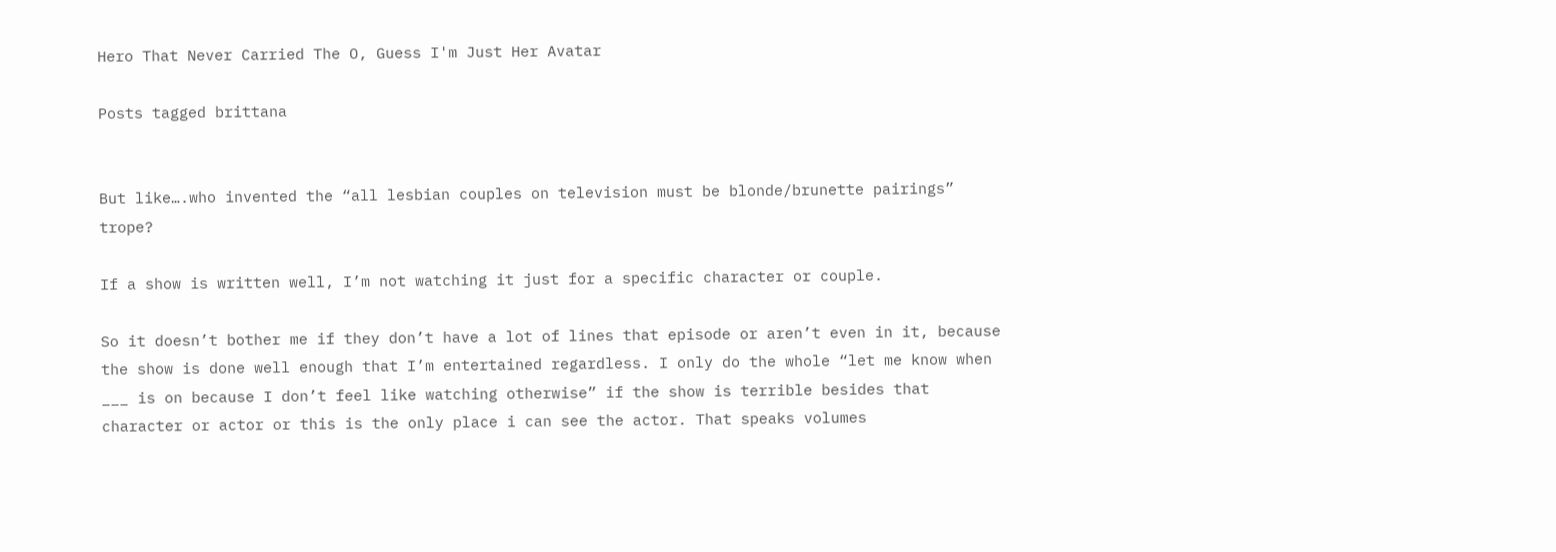Hero That Never Carried The O, Guess I'm Just Her Avatar

Posts tagged brittana


But like….who invented the “all lesbian couples on television must be blonde/brunette pairings” trope?

If a show is written well, I’m not watching it just for a specific character or couple.

So it doesn’t bother me if they don’t have a lot of lines that episode or aren’t even in it, because the show is done well enough that I’m entertained regardless. I only do the whole “let me know when ___ is on because I don’t feel like watching otherwise” if the show is terrible besides that character or actor or this is the only place i can see the actor. That speaks volumes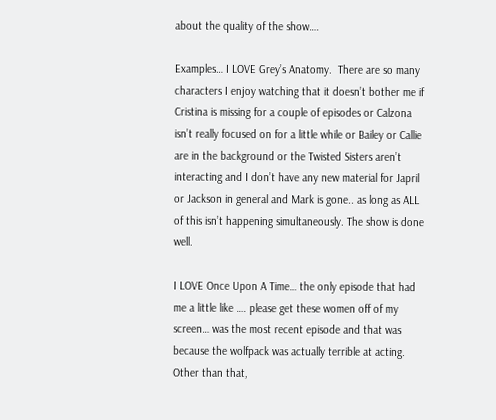about the quality of the show….

Examples… I LOVE Grey’s Anatomy.  There are so many characters I enjoy watching that it doesn’t bother me if Cristina is missing for a couple of episodes or Calzona isn’t really focused on for a little while or Bailey or Callie are in the background or the Twisted Sisters aren’t interacting and I don’t have any new material for Japril or Jackson in general and Mark is gone.. as long as ALL of this isn’t happening simultaneously. The show is done well.

I LOVE Once Upon A Time… the only episode that had me a little like …. please get these women off of my screen… was the most recent episode and that was because the wolfpack was actually terrible at acting.  Other than that,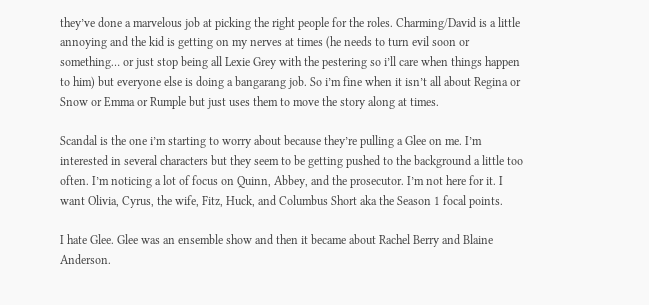they’ve done a marvelous job at picking the right people for the roles. Charming/David is a little annoying and the kid is getting on my nerves at times (he needs to turn evil soon or something… or just stop being all Lexie Grey with the pestering so i’ll care when things happen to him) but everyone else is doing a bangarang job. So i’m fine when it isn’t all about Regina or Snow or Emma or Rumple but just uses them to move the story along at times.

Scandal is the one i’m starting to worry about because they’re pulling a Glee on me. I’m interested in several characters but they seem to be getting pushed to the background a little too often. I’m noticing a lot of focus on Quinn, Abbey, and the prosecutor. I’m not here for it. I want Olivia, Cyrus, the wife, Fitz, Huck, and Columbus Short aka the Season 1 focal points.

I hate Glee. Glee was an ensemble show and then it became about Rachel Berry and Blaine Anderson.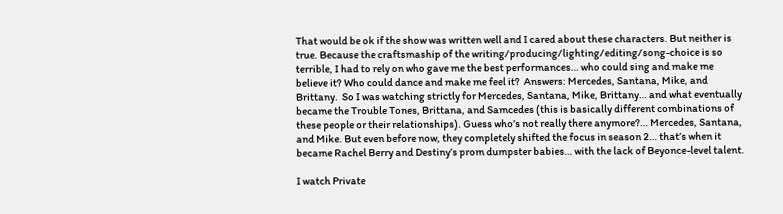That would be ok if the show was written well and I cared about these characters. But neither is true. Because the craftsmaship of the writing/producing/lighting/editing/song-choice is so terrible, I had to rely on who gave me the best performances… who could sing and make me believe it? Who could dance and make me feel it?  Answers: Mercedes, Santana, Mike, and Brittany.  So I was watching strictly for Mercedes, Santana, Mike, Brittany… and what eventually became the Trouble Tones, Brittana, and Samcedes (this is basically different combinations of these people or their relationships). Guess who’s not really there anymore?… Mercedes, Santana, and Mike. But even before now, they completely shifted the focus in season 2… that’s when it became Rachel Berry and Destiny’s prom dumpster babies… with the lack of Beyonce-level talent.

I watch Private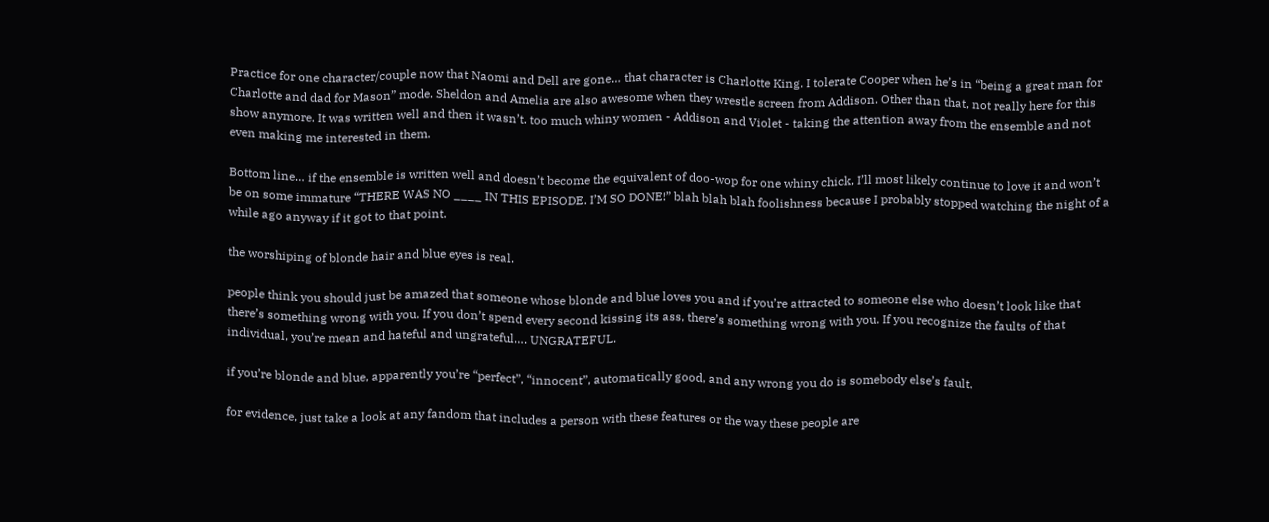Practice for one character/couple now that Naomi and Dell are gone… that character is Charlotte King. I tolerate Cooper when he’s in “being a great man for Charlotte and dad for Mason” mode. Sheldon and Amelia are also awesome when they wrestle screen from Addison. Other than that, not really here for this show anymore. It was written well and then it wasn’t. too much whiny women - Addison and Violet - taking the attention away from the ensemble and not even making me interested in them.

Bottom line… if the ensemble is written well and doesn’t become the equivalent of doo-wop for one whiny chick, I’ll most likely continue to love it and won’t be on some immature “THERE WAS NO ____ IN THIS EPISODE. I’M SO DONE!” blah blah blah foolishness because I probably stopped watching the night of a while ago anyway if it got to that point.

the worshiping of blonde hair and blue eyes is real.

people think you should just be amazed that someone whose blonde and blue loves you and if you’re attracted to someone else who doesn’t look like that there’s something wrong with you. If you don’t spend every second kissing its ass, there’s something wrong with you. If you recognize the faults of that individual, you’re mean and hateful and ungrateful…. UNGRATEFUL.

if you’re blonde and blue, apparently you’re “perfect”, “innocent”, automatically good, and any wrong you do is somebody else’s fault.

for evidence, just take a look at any fandom that includes a person with these features or the way these people are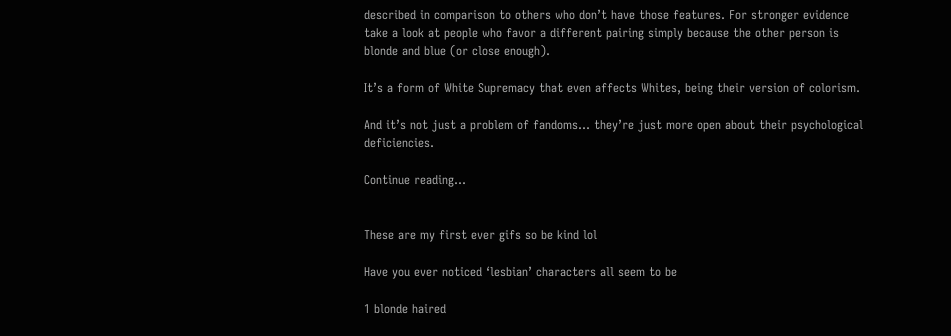described in comparison to others who don’t have those features. For stronger evidence take a look at people who favor a different pairing simply because the other person is blonde and blue (or close enough).

It’s a form of White Supremacy that even affects Whites, being their version of colorism.

And it’s not just a problem of fandoms… they’re just more open about their psychological deficiencies.

Continue reading…


These are my first ever gifs so be kind lol

Have you ever noticed ‘lesbian’ characters all seem to be

1 blonde haired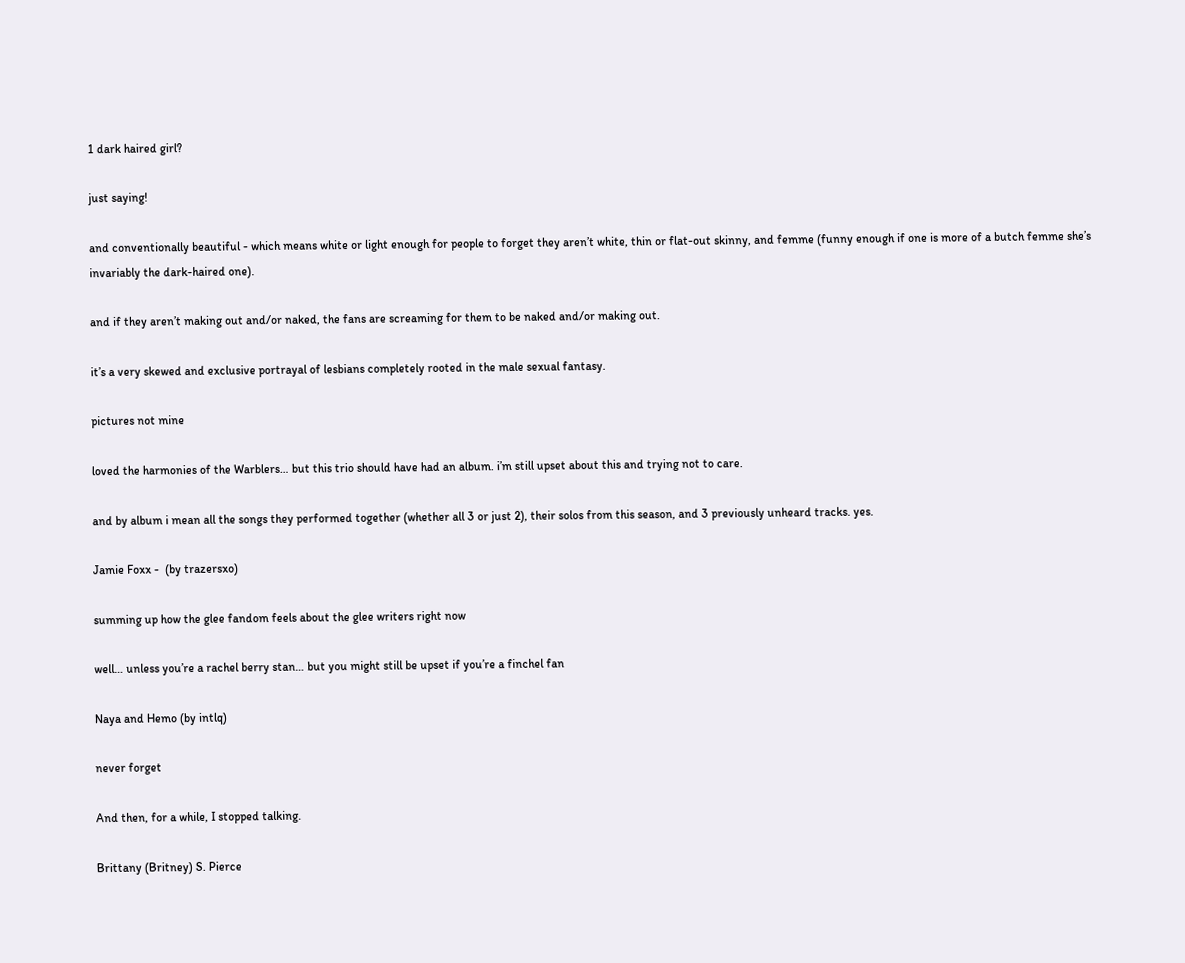1 dark haired girl?

just saying!

and conventionally beautiful - which means white or light enough for people to forget they aren’t white, thin or flat-out skinny, and femme (funny enough if one is more of a butch femme she’s invariably the dark-haired one).

and if they aren’t making out and/or naked, the fans are screaming for them to be naked and/or making out.

it’s a very skewed and exclusive portrayal of lesbians completely rooted in the male sexual fantasy.

pictures not mine

loved the harmonies of the Warblers… but this trio should have had an album. i’m still upset about this and trying not to care.

and by album i mean all the songs they performed together (whether all 3 or just 2), their solos from this season, and 3 previously unheard tracks. yes.

Jamie Foxx -  (by trazersxo)

summing up how the glee fandom feels about the glee writers right now

well… unless you’re a rachel berry stan… but you might still be upset if you’re a finchel fan

Naya and Hemo (by intlq)

never forget

And then, for a while, I stopped talking.

Brittany (Britney) S. Pierce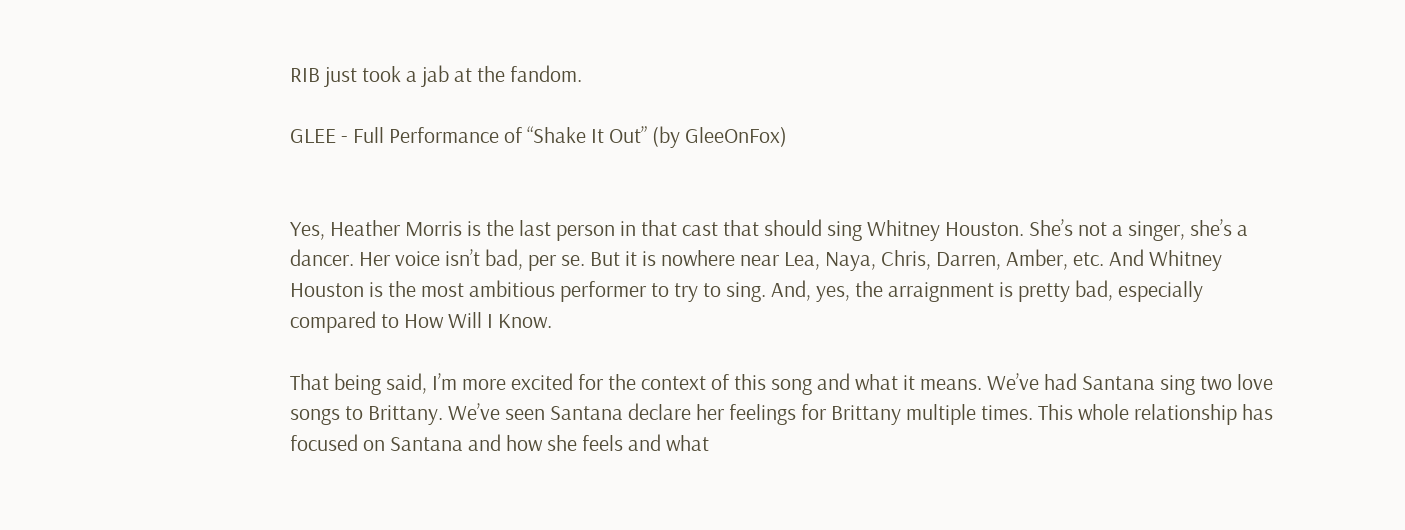RIB just took a jab at the fandom.

GLEE - Full Performance of “Shake It Out” (by GleeOnFox)


Yes, Heather Morris is the last person in that cast that should sing Whitney Houston. She’s not a singer, she’s a dancer. Her voice isn’t bad, per se. But it is nowhere near Lea, Naya, Chris, Darren, Amber, etc. And Whitney Houston is the most ambitious performer to try to sing. And, yes, the arraignment is pretty bad, especially compared to How Will I Know.

That being said, I’m more excited for the context of this song and what it means. We’ve had Santana sing two love songs to Brittany. We’ve seen Santana declare her feelings for Brittany multiple times. This whole relationship has focused on Santana and how she feels and what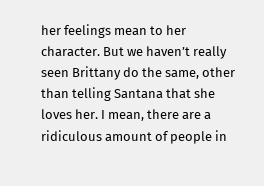her feelings mean to her character. But we haven’t really seen Brittany do the same, other than telling Santana that she loves her. I mean, there are a ridiculous amount of people in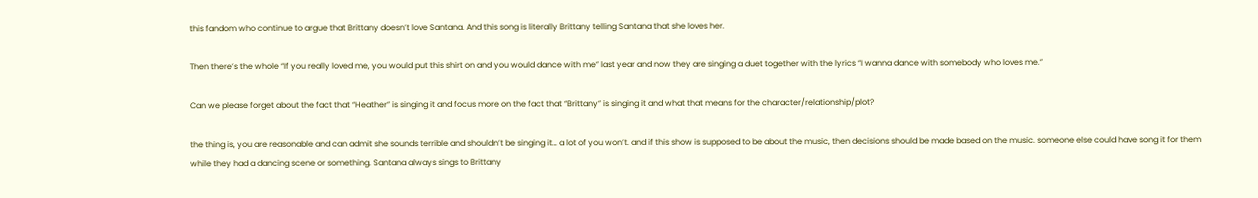this fandom who continue to argue that Brittany doesn’t love Santana. And this song is literally Brittany telling Santana that she loves her.

Then there’s the whole “If you really loved me, you would put this shirt on and you would dance with me” last year and now they are singing a duet together with the lyrics “I wanna dance with somebody who loves me.”

Can we please forget about the fact that “Heather” is singing it and focus more on the fact that “Brittany” is singing it and what that means for the character/relationship/plot?

the thing is, you are reasonable and can admit she sounds terrible and shouldn’t be singing it… a lot of you won’t. and if this show is supposed to be about the music, then decisions should be made based on the music. someone else could have song it for them while they had a dancing scene or something. Santana always sings to Brittany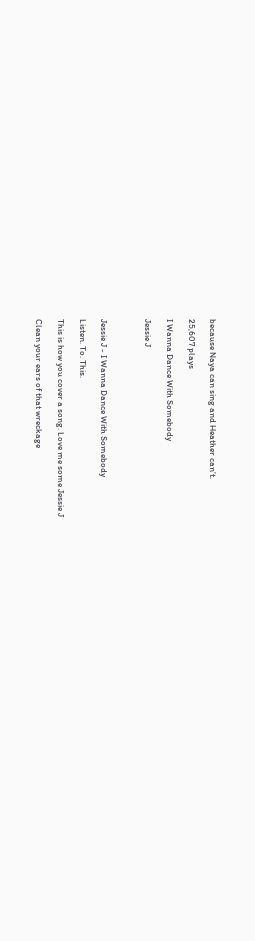because Naya can sing and Heather can’t.

25,607 plays

I Wanna Dance With Somebody

Jessie J



Jessie J - I Wanna Dance With Somebody

Listen. To. This.

This is how you cover a song. Love me some Jessie J

Clean your ears of that wreckage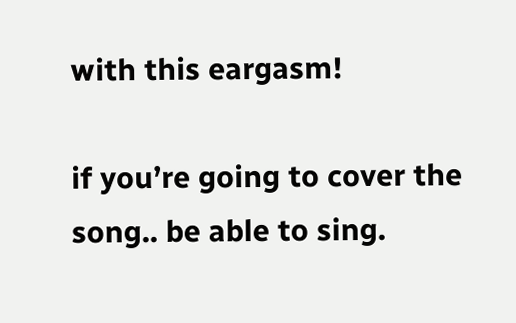with this eargasm!

if you’re going to cover the song.. be able to sing.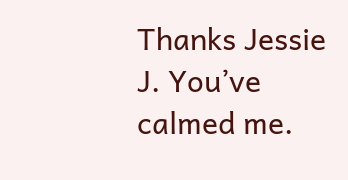Thanks Jessie J. You’ve calmed me.